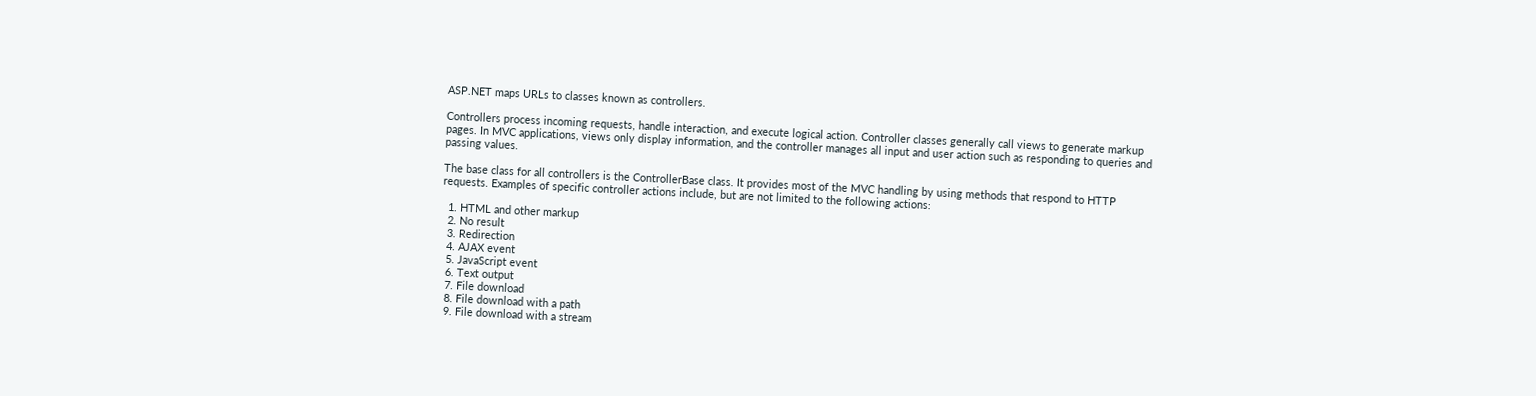ASP.NET maps URLs to classes known as controllers.

Controllers process incoming requests, handle interaction, and execute logical action. Controller classes generally call views to generate markup pages. In MVC applications, views only display information, and the controller manages all input and user action such as responding to queries and passing values.

The base class for all controllers is the ControllerBase class. It provides most of the MVC handling by using methods that respond to HTTP requests. Examples of specific controller actions include, but are not limited to the following actions:

  1. HTML and other markup
  2. No result
  3. Redirection
  4. AJAX event
  5. JavaScript event
  6. Text output
  7. File download
  8. File download with a path
  9. File download with a stream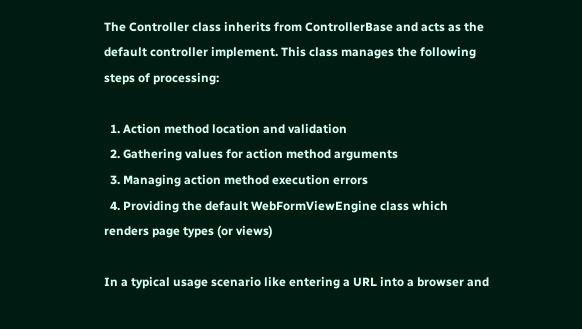The Controller class inherits from ControllerBase and acts as the default controller implement. This class manages the following steps of processing:

  1. Action method location and validation
  2. Gathering values for action method arguments
  3. Managing action method execution errors
  4. Providing the default WebFormViewEngine class which renders page types (or views)

In a typical usage scenario like entering a URL into a browser and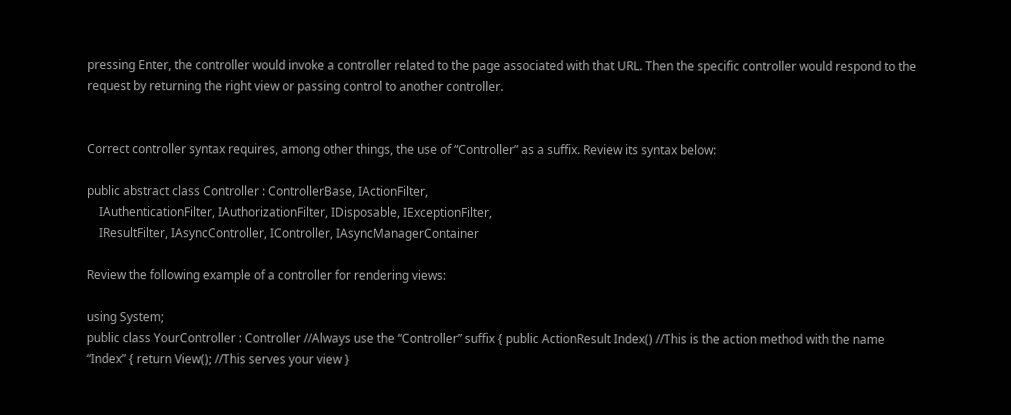pressing Enter, the controller would invoke a controller related to the page associated with that URL. Then the specific controller would respond to the request by returning the right view or passing control to another controller.


Correct controller syntax requires, among other things, the use of “Controller” as a suffix. Review its syntax below:

public abstract class Controller : ControllerBase, IActionFilter,
    IAuthenticationFilter, IAuthorizationFilter, IDisposable, IExceptionFilter,
    IResultFilter, IAsyncController, IController, IAsyncManagerContainer

Review the following example of a controller for rendering views:

using System;
public class YourController : Controller //Always use the “Controller” suffix { public ActionResult Index() //This is the action method with the name “Index” { return View(); //This serves your view }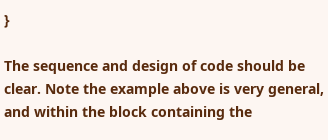}

The sequence and design of code should be clear. Note the example above is very general, and within the block containing the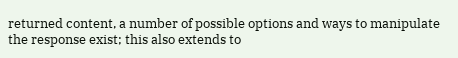returned content, a number of possible options and ways to manipulate the response exist; this also extends to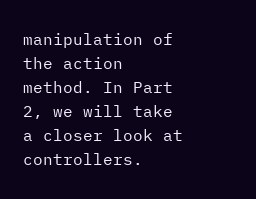manipulation of the action method. In Part 2, we will take a closer look at controllers.